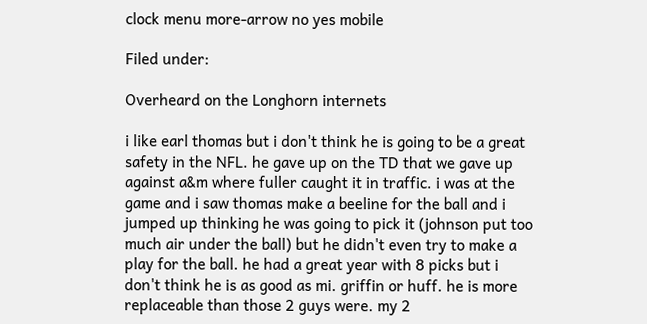clock menu more-arrow no yes mobile

Filed under:

Overheard on the Longhorn internets

i like earl thomas but i don't think he is going to be a great safety in the NFL. he gave up on the TD that we gave up against a&m where fuller caught it in traffic. i was at the game and i saw thomas make a beeline for the ball and i jumped up thinking he was going to pick it (johnson put too much air under the ball) but he didn't even try to make a play for the ball. he had a great year with 8 picks but i don't think he is as good as mi. griffin or huff. he is more replaceable than those 2 guys were. my 2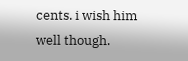cents. i wish him well though.